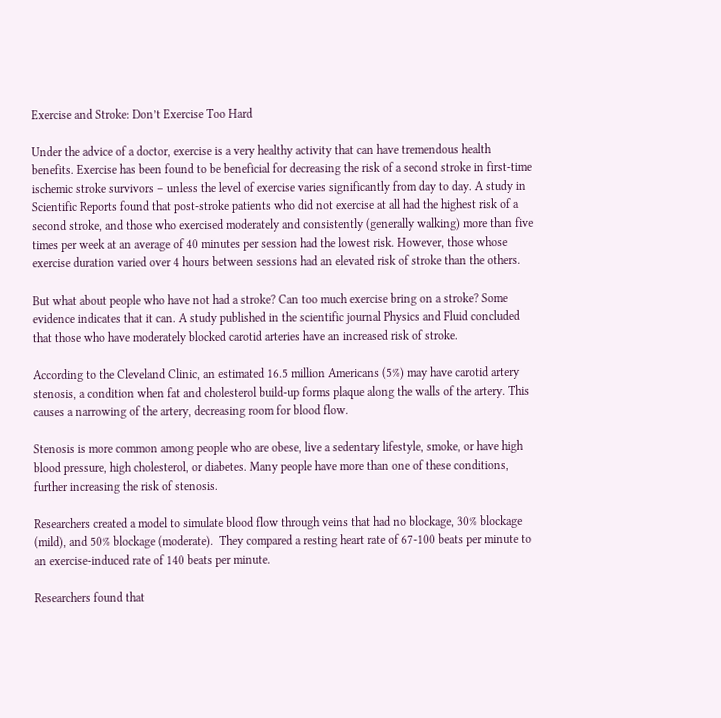Exercise and Stroke: Don’t Exercise Too Hard

Under the advice of a doctor, exercise is a very healthy activity that can have tremendous health benefits. Exercise has been found to be beneficial for decreasing the risk of a second stroke in first-time ischemic stroke survivors – unless the level of exercise varies significantly from day to day. A study in Scientific Reports found that post-stroke patients who did not exercise at all had the highest risk of a second stroke, and those who exercised moderately and consistently (generally walking) more than five times per week at an average of 40 minutes per session had the lowest risk. However, those whose exercise duration varied over 4 hours between sessions had an elevated risk of stroke than the others.

But what about people who have not had a stroke? Can too much exercise bring on a stroke? Some evidence indicates that it can. A study published in the scientific journal Physics and Fluid concluded that those who have moderately blocked carotid arteries have an increased risk of stroke.

According to the Cleveland Clinic, an estimated 16.5 million Americans (5%) may have carotid artery stenosis, a condition when fat and cholesterol build-up forms plaque along the walls of the artery. This causes a narrowing of the artery, decreasing room for blood flow.

Stenosis is more common among people who are obese, live a sedentary lifestyle, smoke, or have high blood pressure, high cholesterol, or diabetes. Many people have more than one of these conditions, further increasing the risk of stenosis.

Researchers created a model to simulate blood flow through veins that had no blockage, 30% blockage (mild), and 50% blockage (moderate).  They compared a resting heart rate of 67-100 beats per minute to an exercise-induced rate of 140 beats per minute.

Researchers found that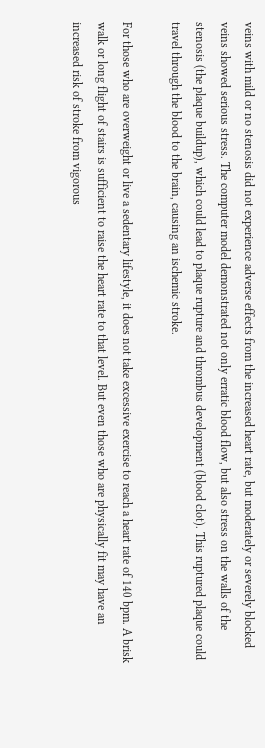veins with mild or no stenosis did not experience adverse effects from the increased heart rate, but moderately or severely blocked veins showed serious stress. The computer model demonstrated not only erratic blood flow, but also stress on the walls of the stenosis (the plaque buildup), which could lead to plaque rupture and thrombus development (blood clot). This ruptured plaque could travel through the blood to the brain, causing an ischemic stroke.

For those who are overweight or live a sedentary lifestyle, it does not take excessive exercise to reach a heart rate of 140 bpm. A brisk walk or long flight of stairs is sufficient to raise the heart rate to that level. But even those who are physically fit may have an increased risk of stroke from vigorous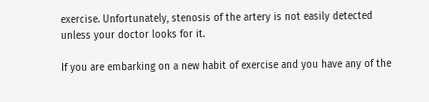exercise. Unfortunately, stenosis of the artery is not easily detected unless your doctor looks for it.

If you are embarking on a new habit of exercise and you have any of the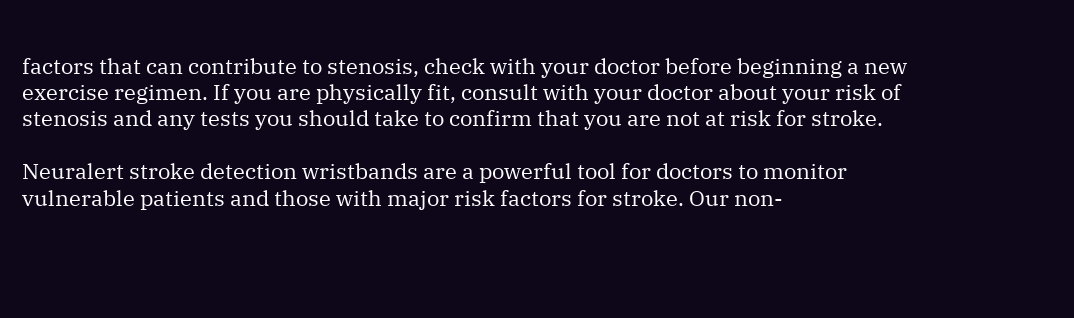factors that can contribute to stenosis, check with your doctor before beginning a new exercise regimen. If you are physically fit, consult with your doctor about your risk of stenosis and any tests you should take to confirm that you are not at risk for stroke.

Neuralert stroke detection wristbands are a powerful tool for doctors to monitor vulnerable patients and those with major risk factors for stroke. Our non-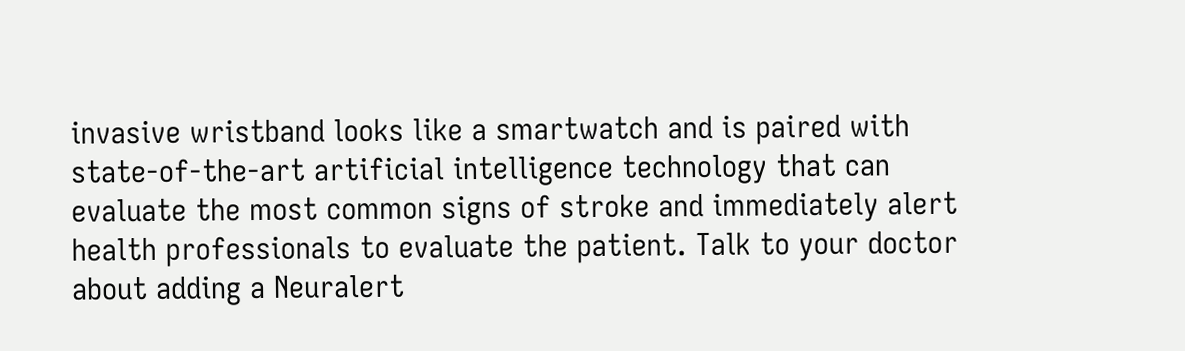invasive wristband looks like a smartwatch and is paired with state-of-the-art artificial intelligence technology that can evaluate the most common signs of stroke and immediately alert health professionals to evaluate the patient. Talk to your doctor about adding a Neuralert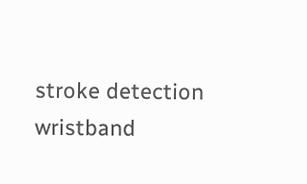stroke detection wristband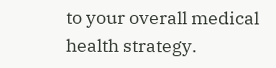to your overall medical health strategy.